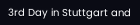3rd Day in Stuttgart and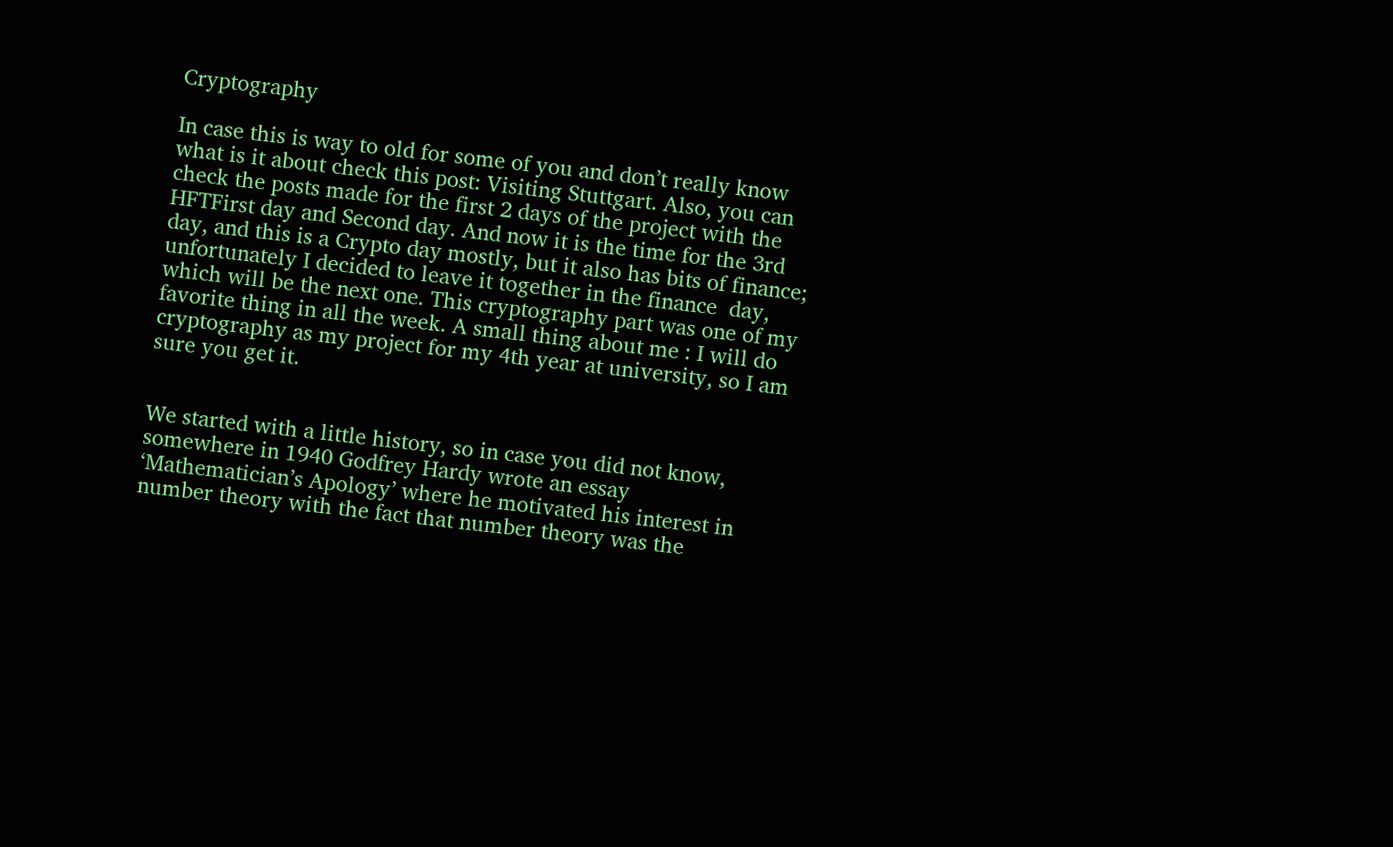Cryptography

In case this is way to old for some of you and don’t really know what is it about check this post: Visiting Stuttgart. Also, you can check the posts made for the first 2 days of the project with the HFTFirst day and Second day. And now it is the time for the 3rd day, and this is a Crypto day mostly, but it also has bits of finance; unfortunately I decided to leave it together in the finance  day, which will be the next one. This cryptography part was one of my favorite thing in all the week. A small thing about me : I will do cryptography as my project for my 4th year at university, so I am sure you get it.


We started with a little history, so in case you did not know, somewhere in 1940 Godfrey Hardy wrote an essay ‘Mathematician’s Apology’ where he motivated his interest in number theory with the fact that number theory was the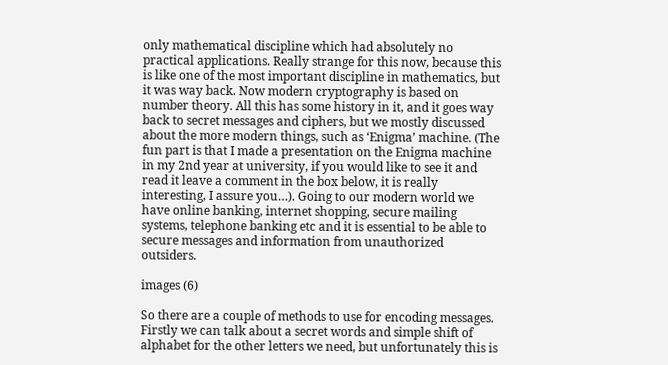only mathematical discipline which had absolutely no practical applications. Really strange for this now, because this is like one of the most important discipline in mathematics, but it was way back. Now modern cryptography is based on number theory. All this has some history in it, and it goes way back to secret messages and ciphers, but we mostly discussed about the more modern things, such as ‘Enigma’ machine. (The fun part is that I made a presentation on the Enigma machine in my 2nd year at university, if you would like to see it and read it leave a comment in the box below, it is really interesting, I assure you…). Going to our modern world we have online banking, internet shopping, secure mailing systems, telephone banking etc and it is essential to be able to secure messages and information from unauthorized outsiders.

images (6)

So there are a couple of methods to use for encoding messages. Firstly we can talk about a secret words and simple shift of alphabet for the other letters we need, but unfortunately this is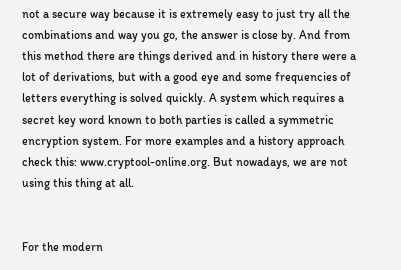not a secure way because it is extremely easy to just try all the combinations and way you go, the answer is close by. And from this method there are things derived and in history there were a lot of derivations, but with a good eye and some frequencies of letters everything is solved quickly. A system which requires a secret key word known to both parties is called a symmetric encryption system. For more examples and a history approach check this: www.cryptool-online.org. But nowadays, we are not using this thing at all.


For the modern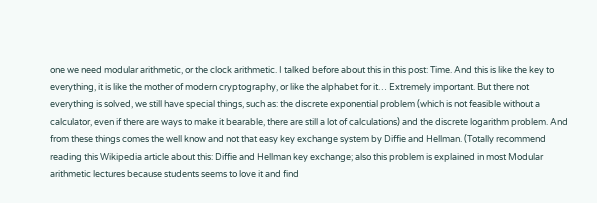one we need modular arithmetic, or the clock arithmetic. I talked before about this in this post: Time. And this is like the key to everything, it is like the mother of modern cryptography, or like the alphabet for it… Extremely important. But there not everything is solved, we still have special things, such as: the discrete exponential problem (which is not feasible without a calculator, even if there are ways to make it bearable, there are still a lot of calculations) and the discrete logarithm problem. And from these things comes the well know and not that easy key exchange system by Diffie and Hellman. (Totally recommend reading this Wikipedia article about this: Diffie and Hellman key exchange; also this problem is explained in most Modular arithmetic lectures because students seems to love it and find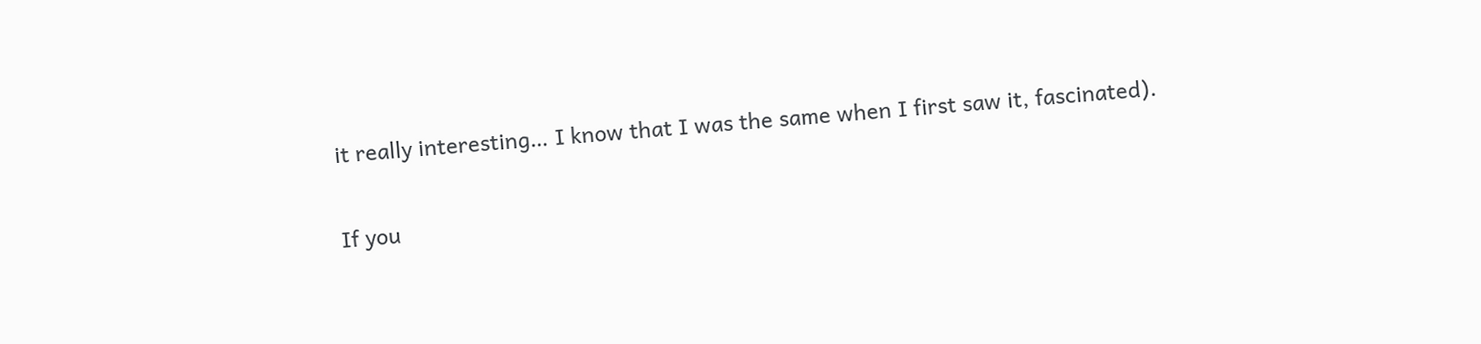it really interesting… I know that I was the same when I first saw it, fascinated).

If you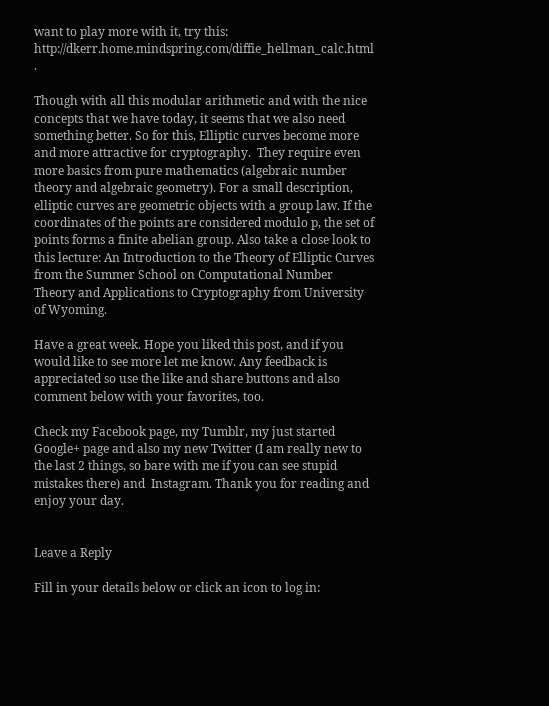want to play more with it, try this:  http://dkerr.home.mindspring.com/diffie_hellman_calc.html .

Though with all this modular arithmetic and with the nice concepts that we have today, it seems that we also need something better. So for this, Elliptic curves become more and more attractive for cryptography.  They require even more basics from pure mathematics (algebraic number theory and algebraic geometry). For a small description, elliptic curves are geometric objects with a group law. If the coordinates of the points are considered modulo p, the set of points forms a finite abelian group. Also take a close look to this lecture: An Introduction to the Theory of Elliptic Curves from the Summer School on Computational Number Theory and Applications to Cryptography from University of Wyoming.

Have a great week. Hope you liked this post, and if you would like to see more let me know. Any feedback is appreciated so use the like and share buttons and also comment below with your favorites, too.

Check my Facebook page, my Tumblr, my just started Google+ page and also my new Twitter (I am really new to the last 2 things, so bare with me if you can see stupid mistakes there) and  Instagram. Thank you for reading and enjoy your day.


Leave a Reply

Fill in your details below or click an icon to log in: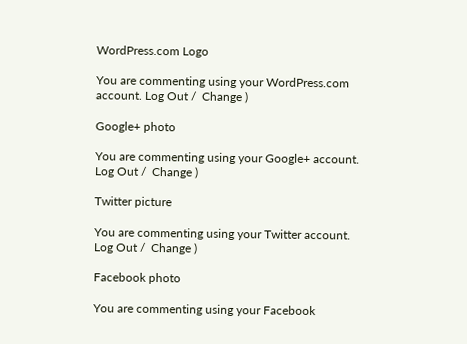WordPress.com Logo

You are commenting using your WordPress.com account. Log Out /  Change )

Google+ photo

You are commenting using your Google+ account. Log Out /  Change )

Twitter picture

You are commenting using your Twitter account. Log Out /  Change )

Facebook photo

You are commenting using your Facebook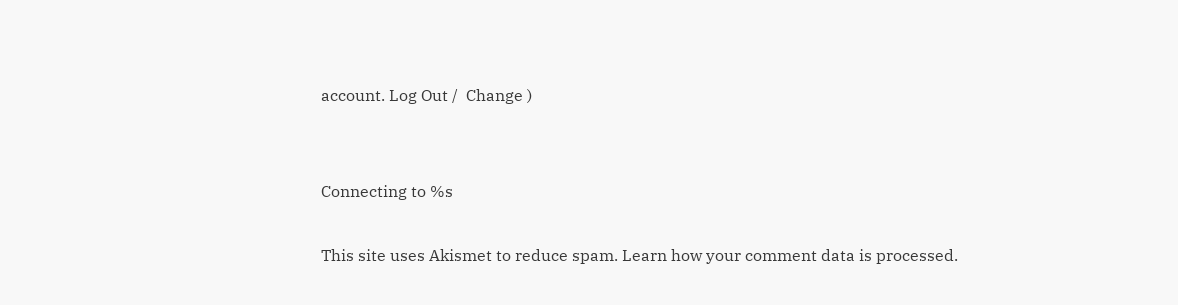account. Log Out /  Change )


Connecting to %s

This site uses Akismet to reduce spam. Learn how your comment data is processed.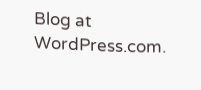Blog at WordPress.com.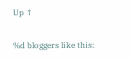Up ↑

%d bloggers like this: